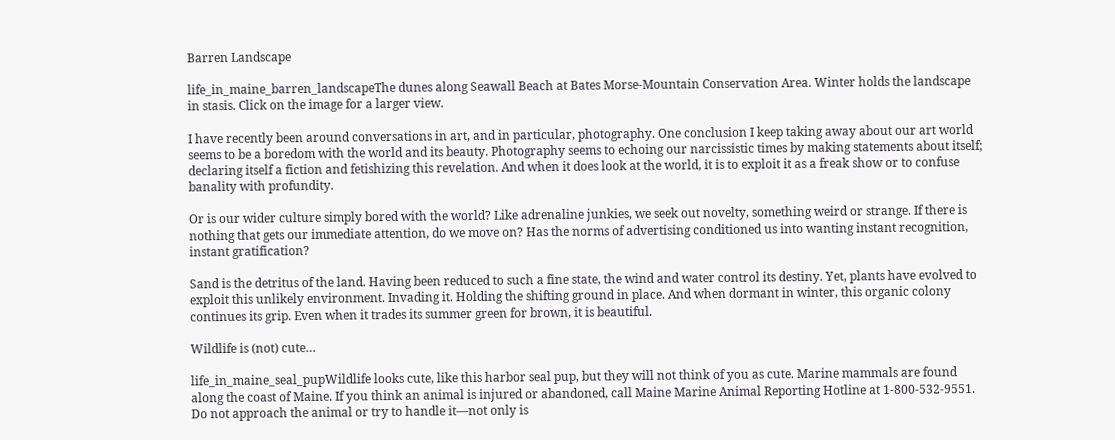Barren Landscape

life_in_maine_barren_landscapeThe dunes along Seawall Beach at Bates Morse-Mountain Conservation Area. Winter holds the landscape in stasis. Click on the image for a larger view.

I have recently been around conversations in art, and in particular, photography. One conclusion I keep taking away about our art world seems to be a boredom with the world and its beauty. Photography seems to echoing our narcissistic times by making statements about itself; declaring itself a fiction and fetishizing this revelation. And when it does look at the world, it is to exploit it as a freak show or to confuse banality with profundity.

Or is our wider culture simply bored with the world? Like adrenaline junkies, we seek out novelty, something weird or strange. If there is nothing that gets our immediate attention, do we move on? Has the norms of advertising conditioned us into wanting instant recognition, instant gratification?

Sand is the detritus of the land. Having been reduced to such a fine state, the wind and water control its destiny. Yet, plants have evolved to exploit this unlikely environment. Invading it. Holding the shifting ground in place. And when dormant in winter, this organic colony continues its grip. Even when it trades its summer green for brown, it is beautiful.

Wildlife is (not) cute…

life_in_maine_seal_pupWildlife looks cute, like this harbor seal pup, but they will not think of you as cute. Marine mammals are found along the coast of Maine. If you think an animal is injured or abandoned, call Maine Marine Animal Reporting Hotline at 1-800-532-9551. Do not approach the animal or try to handle it—not only is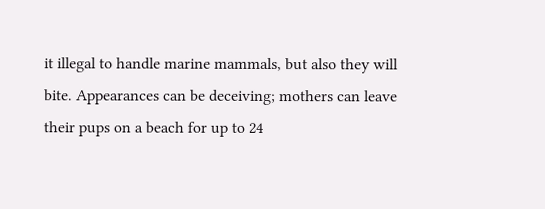it illegal to handle marine mammals, but also they will bite. Appearances can be deceiving; mothers can leave their pups on a beach for up to 24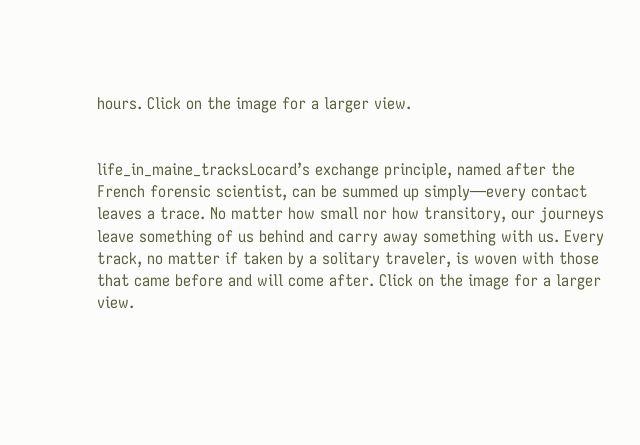hours. Click on the image for a larger view.


life_in_maine_tracksLocard’s exchange principle, named after the French forensic scientist, can be summed up simply—every contact leaves a trace. No matter how small nor how transitory, our journeys leave something of us behind and carry away something with us. Every track, no matter if taken by a solitary traveler, is woven with those that came before and will come after. Click on the image for a larger view.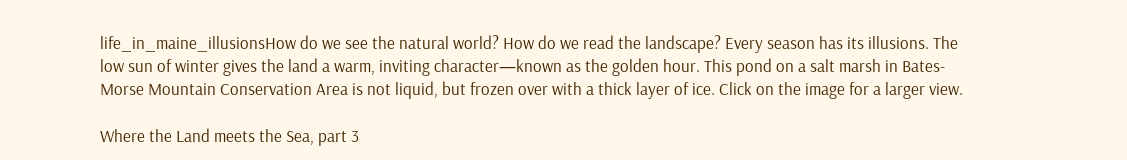life_in_maine_illusionsHow do we see the natural world? How do we read the landscape? Every season has its illusions. The low sun of winter gives the land a warm, inviting character—known as the golden hour. This pond on a salt marsh in Bates-Morse Mountain Conservation Area is not liquid, but frozen over with a thick layer of ice. Click on the image for a larger view.

Where the Land meets the Sea, part 3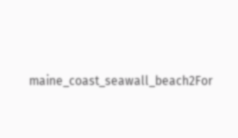maine_coast_seawall_beach2For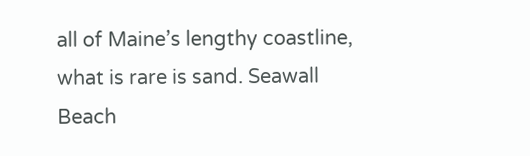all of Maine’s lengthy coastline, what is rare is sand. Seawall Beach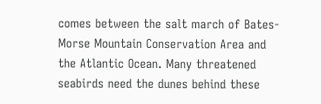comes between the salt march of Bates-Morse Mountain Conservation Area and the Atlantic Ocean. Many threatened seabirds need the dunes behind these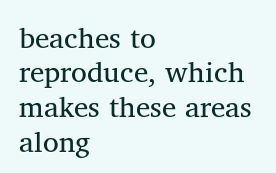beaches to reproduce, which makes these areas along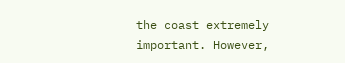the coast extremely important. However,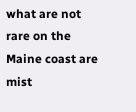what are not rare on the Maine coast are mist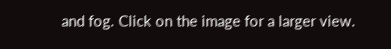and fog. Click on the image for a larger view.